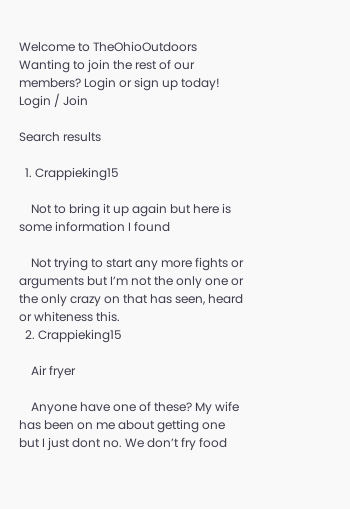Welcome to TheOhioOutdoors
Wanting to join the rest of our members? Login or sign up today!
Login / Join

Search results

  1. Crappieking15

    Not to bring it up again but here is some information I found

    Not trying to start any more fights or arguments but I’m not the only one or the only crazy on that has seen, heard or whiteness this.
  2. Crappieking15

    Air fryer

    Anyone have one of these? My wife has been on me about getting one but I just dont no. We don’t fry food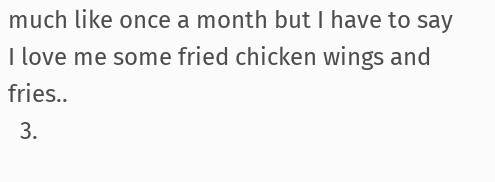much like once a month but I have to say I love me some fried chicken wings and fries..
  3.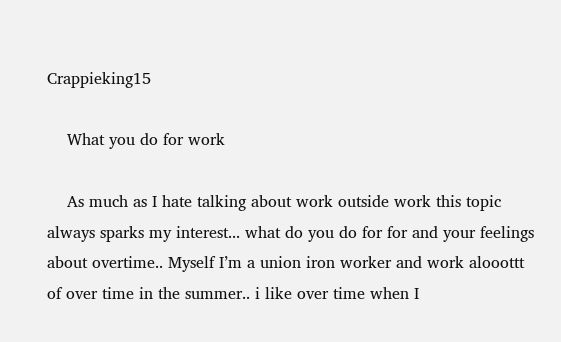Crappieking15

    What you do for work

    As much as I hate talking about work outside work this topic always sparks my interest... what do you do for for and your feelings about overtime.. Myself I’m a union iron worker and work alooottt of over time in the summer.. i like over time when I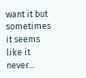want it but sometimes it seems like it never...